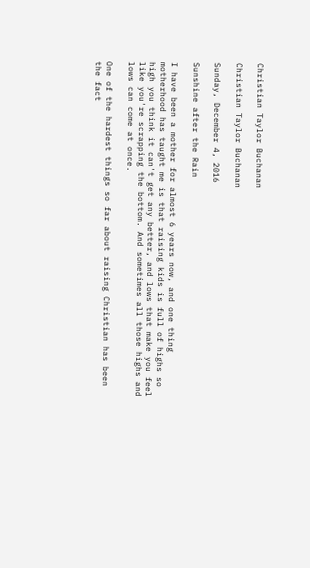Christian Taylor Buchanan

Christian Taylor Buchanan

Sunday, December 4, 2016

Sunshine after the Rain

I have been a mother for almost 6 years now, and one thing motherhood has taught me is that raising kids is full of highs so high you think it can't get any better, and lows that make you feel like you're scrapping the bottom. And sometimes all those highs and lows can come at once.

One of the hardest things so far about raising Christian has been the fact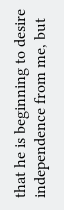that he is beginning to desire independence from me, but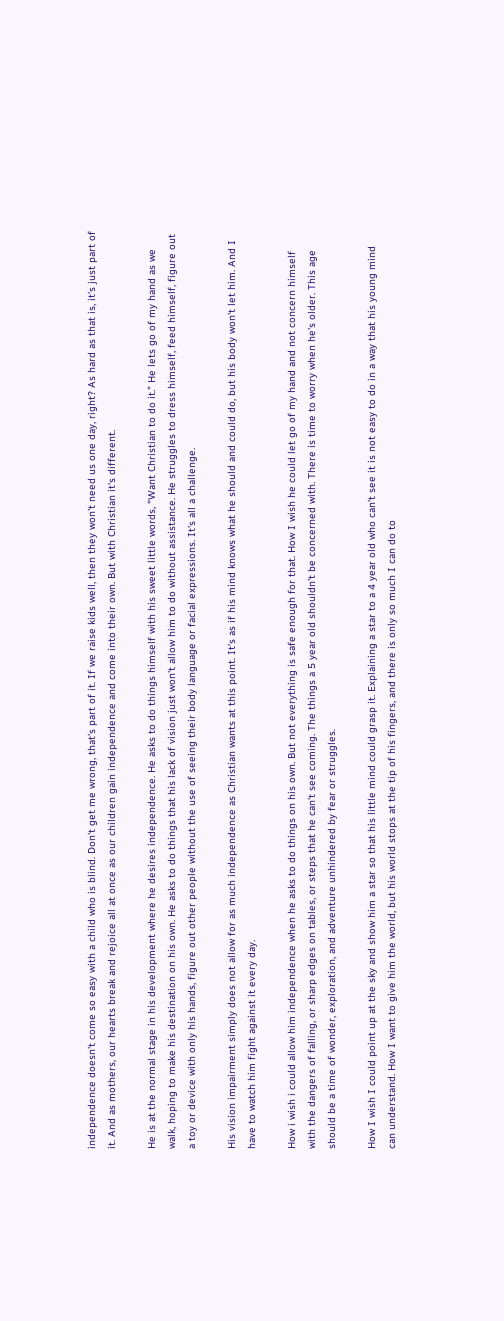independence doesn't come so easy with a child who is blind. Don't get me wrong, that's part of it. If we raise kids well, then they won't need us one day, right? As hard as that is, it's just part of it. And as mothers, our hearts break and rejoice all at once as our children gain independence and come into their own. But with Christian it's different.

He is at the normal stage in his development where he desires independence. He asks to do things himself with his sweet little words, "Want Christian to do it." He lets go of my hand as we walk, hoping to make his destination on his own. He asks to do things that his lack of vision just won't allow him to do without assistance. He struggles to dress himself, feed himself, figure out a toy or device with only his hands, figure out other people without the use of seeing their body language or facial expressions. It's all a challenge.

His vision impairment simply does not allow for as much independence as Christian wants at this point. It's as if his mind knows what he should and could do, but his body won't let him. And I have to watch him fight against it every day.

How i wish i could allow him independence when he asks to do things on his own. But not everything is safe enough for that. How I wish he could let go of my hand and not concern himself with the dangers of falling, or sharp edges on tables, or steps that he can't see coming. The things a 5 year old shouldn't be concerned with. There is time to worry when he's older. This age should be a time of wonder, exploration, and adventure unhindered by fear or struggles.

How I wish I could point up at the sky and show him a star so that his little mind could grasp it. Explaining a star to a 4 year old who can't see it is not easy to do in a way that his young mind can understand. How I want to give him the world, but his world stops at the tip of his fingers, and there is only so much I can do to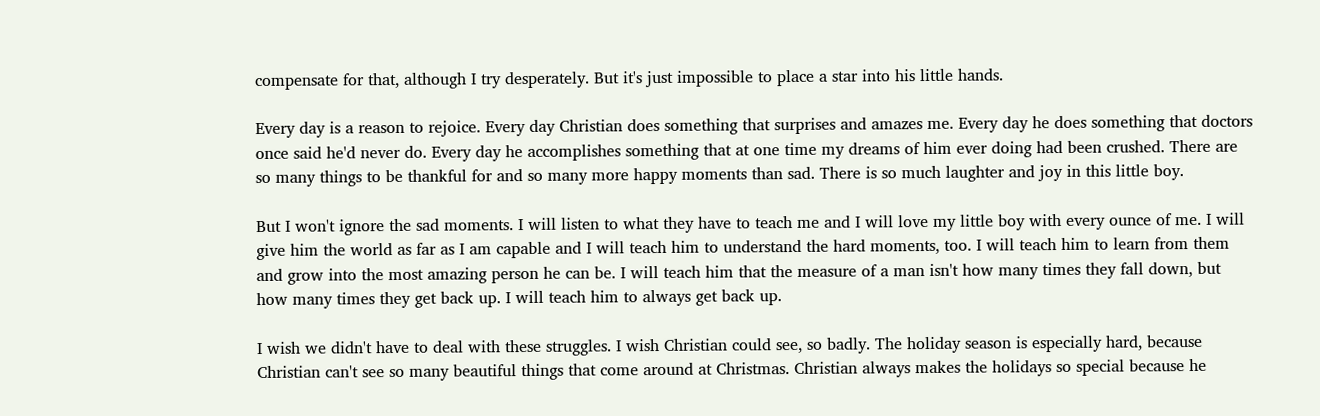compensate for that, although I try desperately. But it's just impossible to place a star into his little hands.

Every day is a reason to rejoice. Every day Christian does something that surprises and amazes me. Every day he does something that doctors once said he'd never do. Every day he accomplishes something that at one time my dreams of him ever doing had been crushed. There are so many things to be thankful for and so many more happy moments than sad. There is so much laughter and joy in this little boy.

But I won't ignore the sad moments. I will listen to what they have to teach me and I will love my little boy with every ounce of me. I will give him the world as far as I am capable and I will teach him to understand the hard moments, too. I will teach him to learn from them and grow into the most amazing person he can be. I will teach him that the measure of a man isn't how many times they fall down, but how many times they get back up. I will teach him to always get back up.

I wish we didn't have to deal with these struggles. I wish Christian could see, so badly. The holiday season is especially hard, because Christian can't see so many beautiful things that come around at Christmas. Christian always makes the holidays so special because he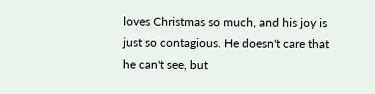loves Christmas so much, and his joy is just so contagious. He doesn't care that he can't see, but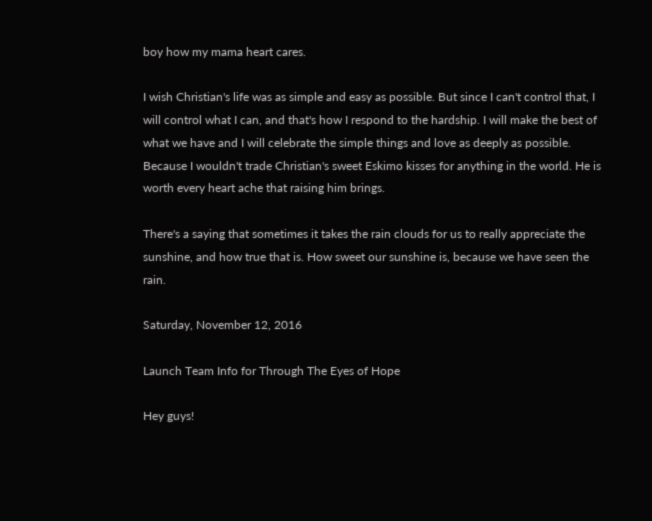boy how my mama heart cares.

I wish Christian's life was as simple and easy as possible. But since I can't control that, I will control what I can, and that's how I respond to the hardship. I will make the best of what we have and I will celebrate the simple things and love as deeply as possible. Because I wouldn't trade Christian's sweet Eskimo kisses for anything in the world. He is worth every heart ache that raising him brings.

There's a saying that sometimes it takes the rain clouds for us to really appreciate the sunshine, and how true that is. How sweet our sunshine is, because we have seen the rain.

Saturday, November 12, 2016

Launch Team Info for Through The Eyes of Hope

Hey guys!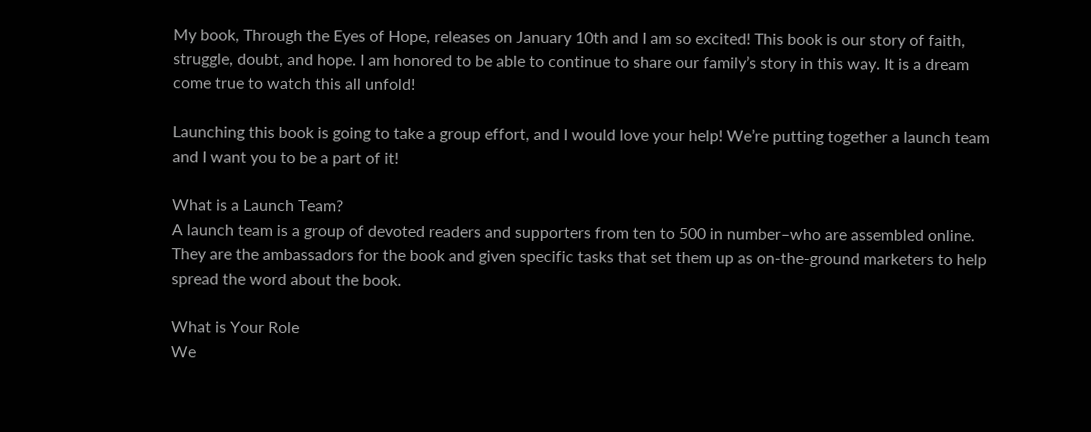My book, Through the Eyes of Hope, releases on January 10th and I am so excited! This book is our story of faith, struggle, doubt, and hope. I am honored to be able to continue to share our family’s story in this way. It is a dream come true to watch this all unfold!

Launching this book is going to take a group effort, and I would love your help! We’re putting together a launch team and I want you to be a part of it!

What is a Launch Team?
A launch team is a group of devoted readers and supporters from ten to 500 in number–who are assembled online. They are the ambassadors for the book and given specific tasks that set them up as on-the-ground marketers to help spread the word about the book.

What is Your Role
We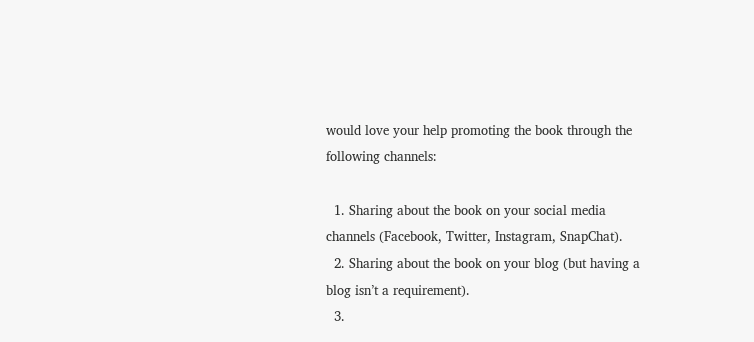would love your help promoting the book through the following channels:

  1. Sharing about the book on your social media channels (Facebook, Twitter, Instagram, SnapChat).
  2. Sharing about the book on your blog (but having a blog isn’t a requirement).
  3.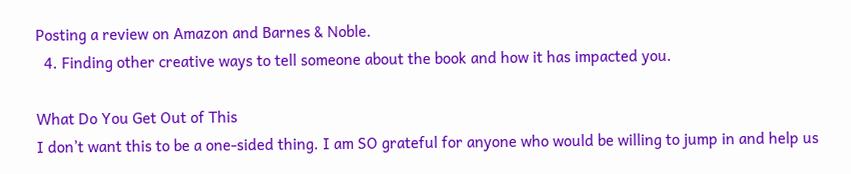Posting a review on Amazon and Barnes & Noble.
  4. Finding other creative ways to tell someone about the book and how it has impacted you.

What Do You Get Out of This
I don’t want this to be a one-sided thing. I am SO grateful for anyone who would be willing to jump in and help us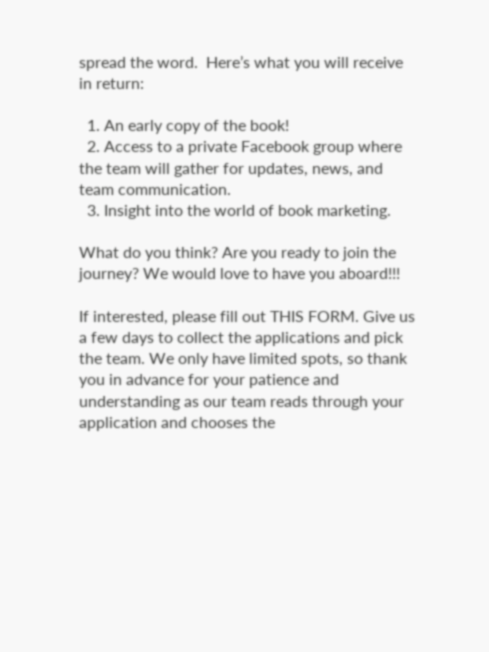spread the word.  Here’s what you will receive in return:

  1. An early copy of the book!
  2. Access to a private Facebook group where the team will gather for updates, news, and team communication.
  3. Insight into the world of book marketing.

What do you think? Are you ready to join the journey? We would love to have you aboard!!!

If interested, please fill out THIS FORM. Give us a few days to collect the applications and pick the team. We only have limited spots, so thank you in advance for your patience and understanding as our team reads through your application and chooses the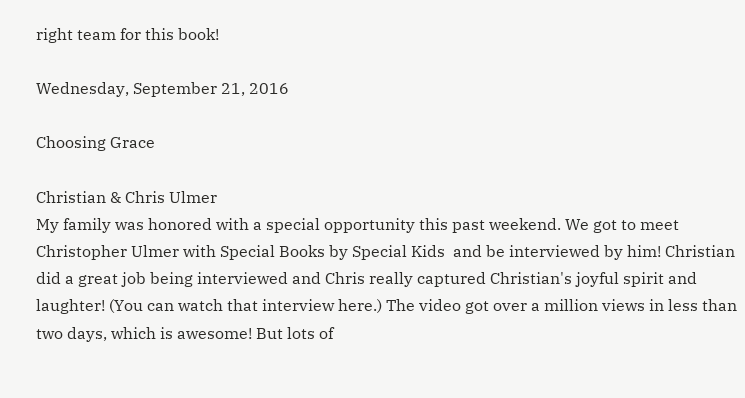right team for this book!

Wednesday, September 21, 2016

Choosing Grace

Christian & Chris Ulmer
My family was honored with a special opportunity this past weekend. We got to meet Christopher Ulmer with Special Books by Special Kids  and be interviewed by him! Christian did a great job being interviewed and Chris really captured Christian's joyful spirit and laughter! (You can watch that interview here.) The video got over a million views in less than two days, which is awesome! But lots of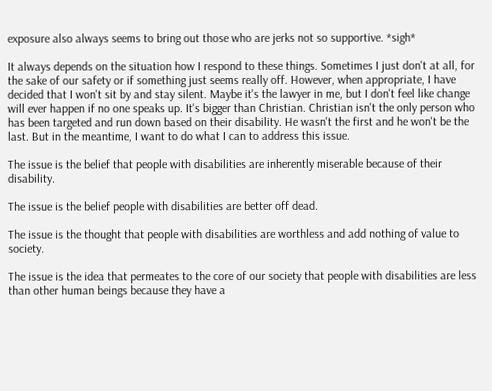exposure also always seems to bring out those who are jerks not so supportive. *sigh*

It always depends on the situation how I respond to these things. Sometimes I just don't at all, for the sake of our safety or if something just seems really off. However, when appropriate, I have decided that I won't sit by and stay silent. Maybe it's the lawyer in me, but I don't feel like change will ever happen if no one speaks up. It's bigger than Christian. Christian isn't the only person who has been targeted and run down based on their disability. He wasn't the first and he won't be the last. But in the meantime, I want to do what I can to address this issue.

The issue is the belief that people with disabilities are inherently miserable because of their disability.

The issue is the belief people with disabilities are better off dead.

The issue is the thought that people with disabilities are worthless and add nothing of value to society.

The issue is the idea that permeates to the core of our society that people with disabilities are less than other human beings because they have a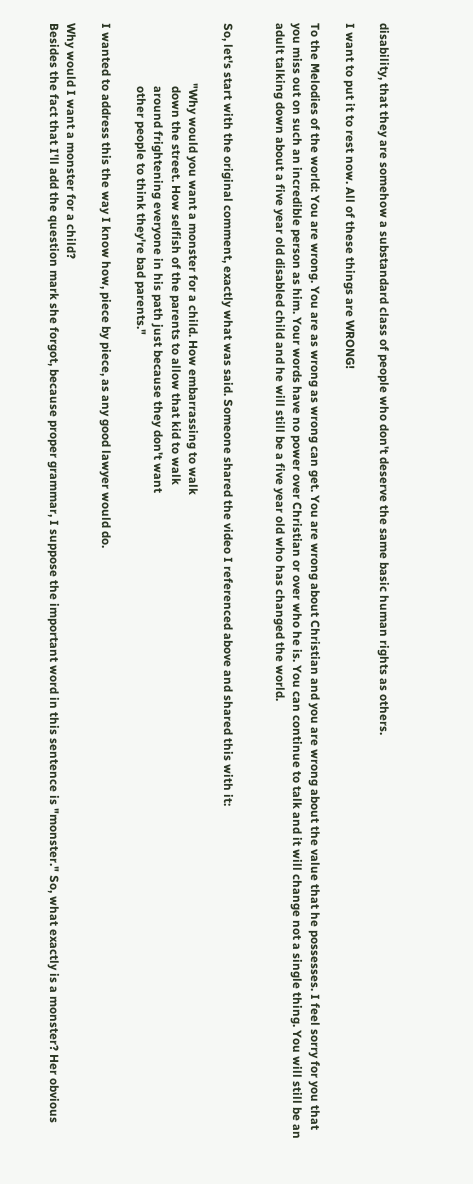disability, that they are somehow a substandard class of people who don't deserve the same basic human rights as others.

I want to put it to rest now. All of these things are WRONG!

To the Melodies of the world: You are wrong. You are as wrong as wrong can get. You are wrong about Christian and you are wrong about the value that he possesses. I feel sorry for you that you miss out on such an incredible person as him. Your words have no power over Christian or over who he is. You can continue to talk and it will change not a single thing. You will still be an adult talking down about a five year old disabled child and he will still be a five year old who has changed the world.


So, let's start with the original comment, exactly what was said. Someone shared the video I referenced above and shared this with it:

                    "Why would you want a monster for a child. How embarrassing to walk
                     down the street. How selfish of the parents to allow that kid to walk
                     around frightening everyone in his path just because they don't want
                     other people to think they're bad parents."

I wanted to address this the way I know how, piece by piece, as any good lawyer would do.

Why would I want a monster for a child?
Besides the fact that I'll add the question mark she forgot, because proper grammar, I suppose the important word in this sentence is "monster." So, what exactly is a monster? Her obvious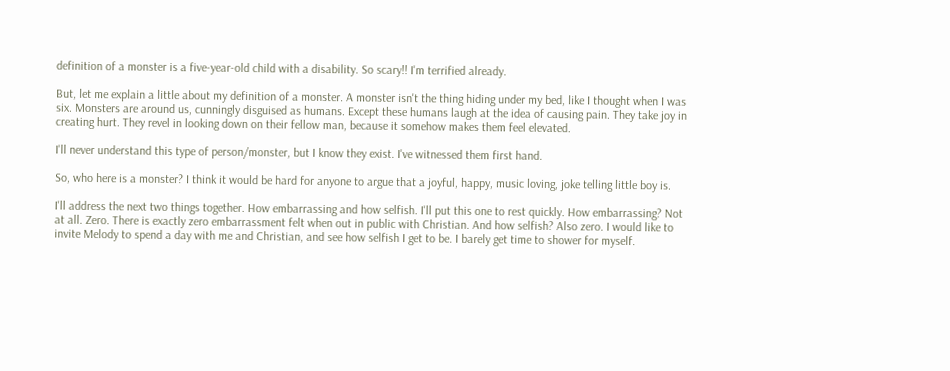definition of a monster is a five-year-old child with a disability. So scary!! I'm terrified already.

But, let me explain a little about my definition of a monster. A monster isn't the thing hiding under my bed, like I thought when I was six. Monsters are around us, cunningly disguised as humans. Except these humans laugh at the idea of causing pain. They take joy in creating hurt. They revel in looking down on their fellow man, because it somehow makes them feel elevated.

I'll never understand this type of person/monster, but I know they exist. I've witnessed them first hand.

So, who here is a monster? I think it would be hard for anyone to argue that a joyful, happy, music loving, joke telling little boy is.

I'll address the next two things together. How embarrassing and how selfish. I'll put this one to rest quickly. How embarrassing? Not at all. Zero. There is exactly zero embarrassment felt when out in public with Christian. And how selfish? Also zero. I would like to invite Melody to spend a day with me and Christian, and see how selfish I get to be. I barely get time to shower for myself.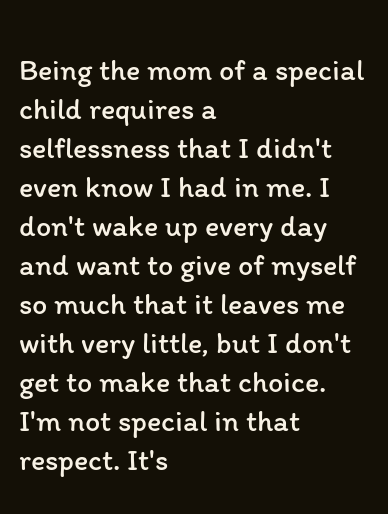Being the mom of a special child requires a selflessness that I didn't even know I had in me. I don't wake up every day and want to give of myself so much that it leaves me with very little, but I don't get to make that choice. I'm not special in that respect. It's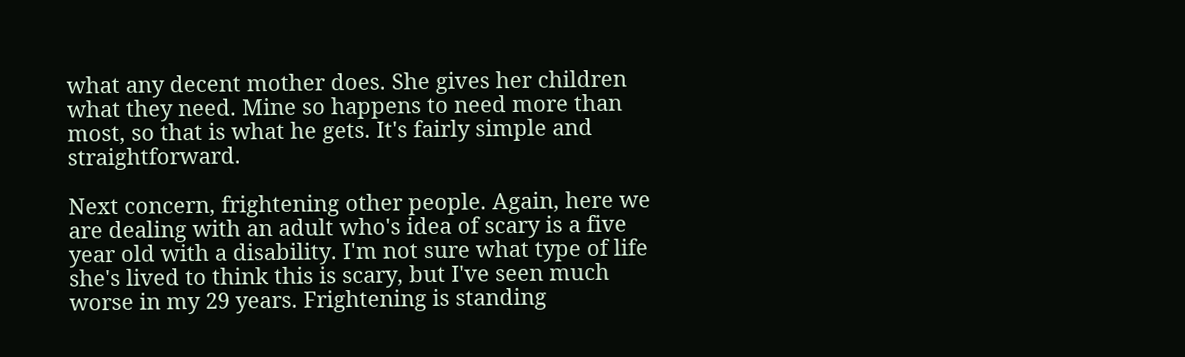what any decent mother does. She gives her children what they need. Mine so happens to need more than most, so that is what he gets. It's fairly simple and straightforward.

Next concern, frightening other people. Again, here we are dealing with an adult who's idea of scary is a five year old with a disability. I'm not sure what type of life she's lived to think this is scary, but I've seen much worse in my 29 years. Frightening is standing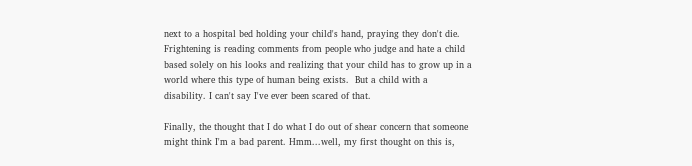next to a hospital bed holding your child's hand, praying they don't die. Frightening is reading comments from people who judge and hate a child based solely on his looks and realizing that your child has to grow up in a world where this type of human being exists.  But a child with a disability. I can't say I've ever been scared of that.

Finally, the thought that I do what I do out of shear concern that someone might think I'm a bad parent. Hmm...well, my first thought on this is,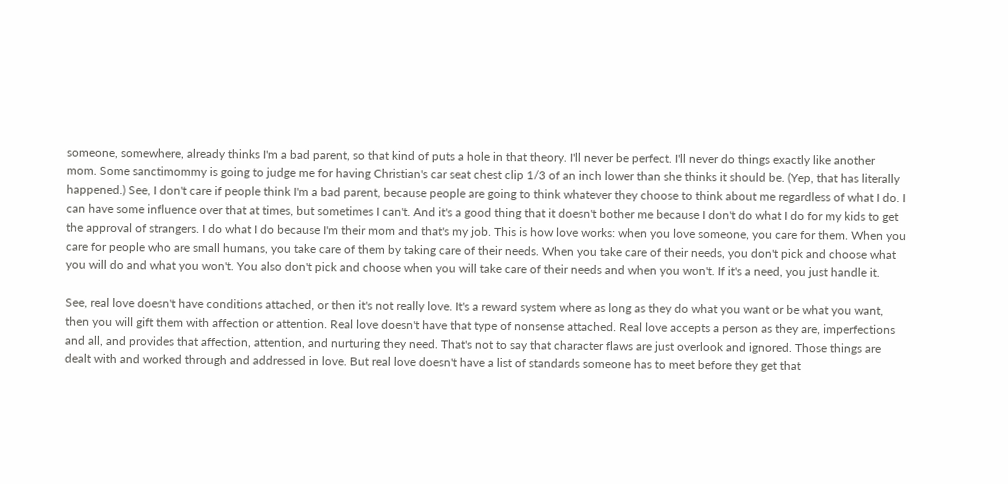someone, somewhere, already thinks I'm a bad parent, so that kind of puts a hole in that theory. I'll never be perfect. I'll never do things exactly like another mom. Some sanctimommy is going to judge me for having Christian's car seat chest clip 1/3 of an inch lower than she thinks it should be. (Yep, that has literally happened.) See, I don't care if people think I'm a bad parent, because people are going to think whatever they choose to think about me regardless of what I do. I can have some influence over that at times, but sometimes I can't. And it's a good thing that it doesn't bother me because I don't do what I do for my kids to get the approval of strangers. I do what I do because I'm their mom and that's my job. This is how love works: when you love someone, you care for them. When you care for people who are small humans, you take care of them by taking care of their needs. When you take care of their needs, you don't pick and choose what you will do and what you won't. You also don't pick and choose when you will take care of their needs and when you won't. If it's a need, you just handle it.

See, real love doesn't have conditions attached, or then it's not really love. It's a reward system where as long as they do what you want or be what you want, then you will gift them with affection or attention. Real love doesn't have that type of nonsense attached. Real love accepts a person as they are, imperfections and all, and provides that affection, attention, and nurturing they need. That's not to say that character flaws are just overlook and ignored. Those things are dealt with and worked through and addressed in love. But real love doesn't have a list of standards someone has to meet before they get that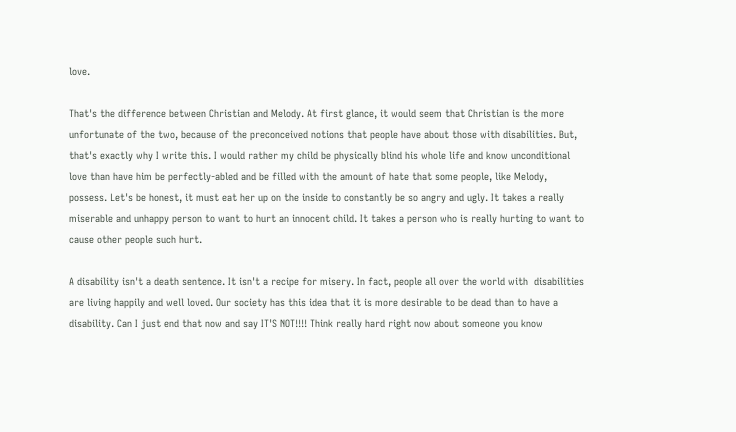love.

That's the difference between Christian and Melody. At first glance, it would seem that Christian is the more unfortunate of the two, because of the preconceived notions that people have about those with disabilities. But, that's exactly why I write this. I would rather my child be physically blind his whole life and know unconditional love than have him be perfectly-abled and be filled with the amount of hate that some people, like Melody, possess. Let's be honest, it must eat her up on the inside to constantly be so angry and ugly. It takes a really miserable and unhappy person to want to hurt an innocent child. It takes a person who is really hurting to want to cause other people such hurt.

A disability isn't a death sentence. It isn't a recipe for misery. In fact, people all over the world with  disabilities are living happily and well loved. Our society has this idea that it is more desirable to be dead than to have a disability. Can I just end that now and say IT'S NOT!!!! Think really hard right now about someone you know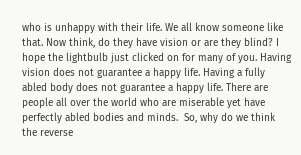who is unhappy with their life. We all know someone like that. Now think, do they have vision or are they blind? I hope the lightbulb just clicked on for many of you. Having vision does not guarantee a happy life. Having a fully abled body does not guarantee a happy life. There are people all over the world who are miserable yet have perfectly abled bodies and minds.  So, why do we think the reverse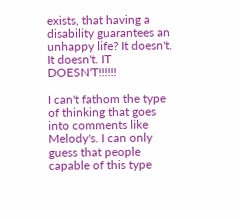exists, that having a disability guarantees an unhappy life? It doesn't. It doesn't. IT DOESN'T!!!!!!

I can't fathom the type of thinking that goes into comments like Melody's. I can only guess that people capable of this type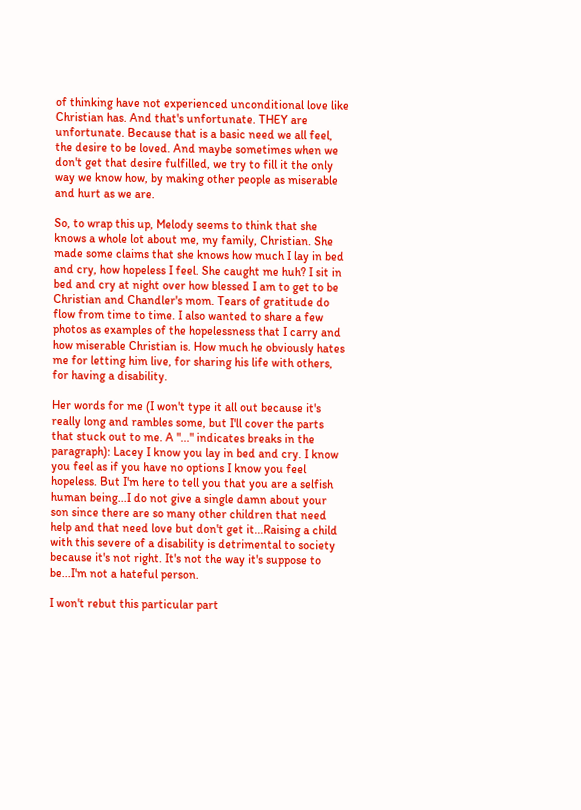of thinking have not experienced unconditional love like Christian has. And that's unfortunate. THEY are unfortunate. Because that is a basic need we all feel, the desire to be loved. And maybe sometimes when we don't get that desire fulfilled, we try to fill it the only way we know how, by making other people as miserable and hurt as we are.

So, to wrap this up, Melody seems to think that she knows a whole lot about me, my family, Christian. She made some claims that she knows how much I lay in bed and cry, how hopeless I feel. She caught me huh? I sit in bed and cry at night over how blessed I am to get to be Christian and Chandler's mom. Tears of gratitude do flow from time to time. I also wanted to share a few photos as examples of the hopelessness that I carry and how miserable Christian is. How much he obviously hates me for letting him live, for sharing his life with others, for having a disability.

Her words for me (I won't type it all out because it's really long and rambles some, but I'll cover the parts that stuck out to me. A "..." indicates breaks in the paragraph): Lacey I know you lay in bed and cry. I know you feel as if you have no options I know you feel hopeless. But I'm here to tell you that you are a selfish human being...I do not give a single damn about your son since there are so many other children that need help and that need love but don't get it...Raising a child with this severe of a disability is detrimental to society because it's not right. It's not the way it's suppose to be...I'm not a hateful person.

I won't rebut this particular part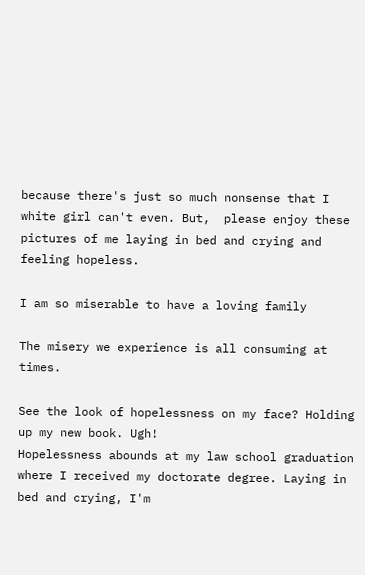because there's just so much nonsense that I white girl can't even. But,  please enjoy these pictures of me laying in bed and crying and feeling hopeless.

I am so miserable to have a loving family

The misery we experience is all consuming at times.

See the look of hopelessness on my face? Holding up my new book. Ugh!
Hopelessness abounds at my law school graduation where I received my doctorate degree. Laying in bed and crying, I'm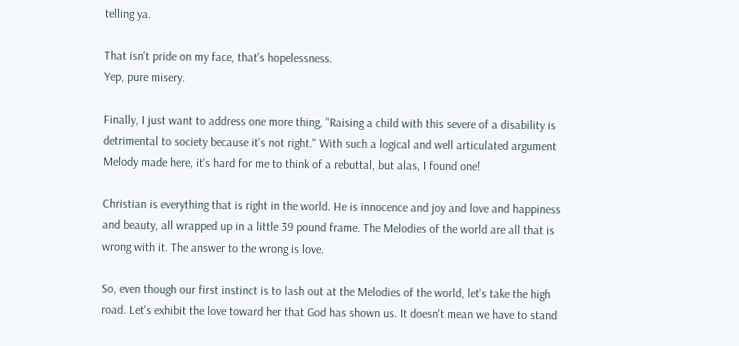telling ya.

That isn't pride on my face, that's hopelessness.
Yep, pure misery.

Finally, I just want to address one more thing, "Raising a child with this severe of a disability is detrimental to society because it's not right." With such a logical and well articulated argument Melody made here, it's hard for me to think of a rebuttal, but alas, I found one!

Christian is everything that is right in the world. He is innocence and joy and love and happiness and beauty, all wrapped up in a little 39 pound frame. The Melodies of the world are all that is wrong with it. The answer to the wrong is love.

So, even though our first instinct is to lash out at the Melodies of the world, let's take the high road. Let's exhibit the love toward her that God has shown us. It doesn't mean we have to stand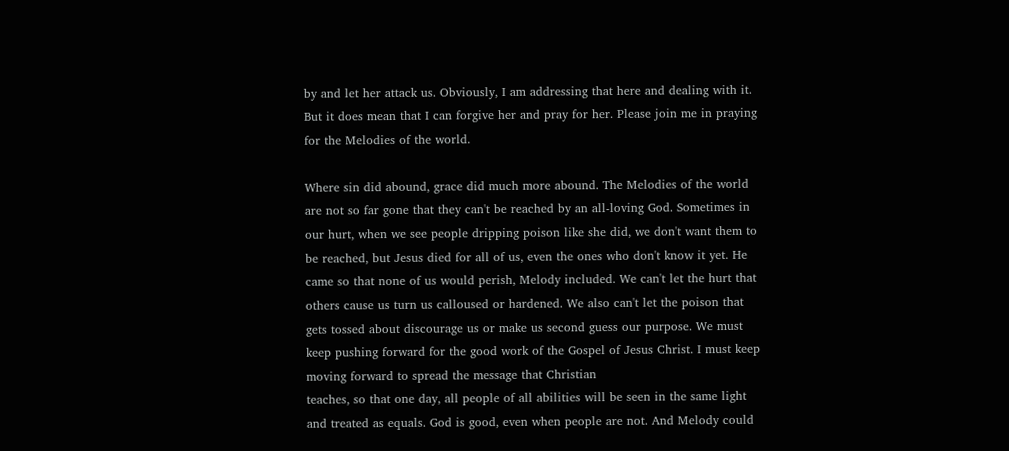by and let her attack us. Obviously, I am addressing that here and dealing with it. But it does mean that I can forgive her and pray for her. Please join me in praying for the Melodies of the world.

Where sin did abound, grace did much more abound. The Melodies of the world are not so far gone that they can't be reached by an all-loving God. Sometimes in our hurt, when we see people dripping poison like she did, we don't want them to be reached, but Jesus died for all of us, even the ones who don't know it yet. He came so that none of us would perish, Melody included. We can't let the hurt that others cause us turn us calloused or hardened. We also can't let the poison that gets tossed about discourage us or make us second guess our purpose. We must keep pushing forward for the good work of the Gospel of Jesus Christ. I must keep moving forward to spread the message that Christian
teaches, so that one day, all people of all abilities will be seen in the same light and treated as equals. God is good, even when people are not. And Melody could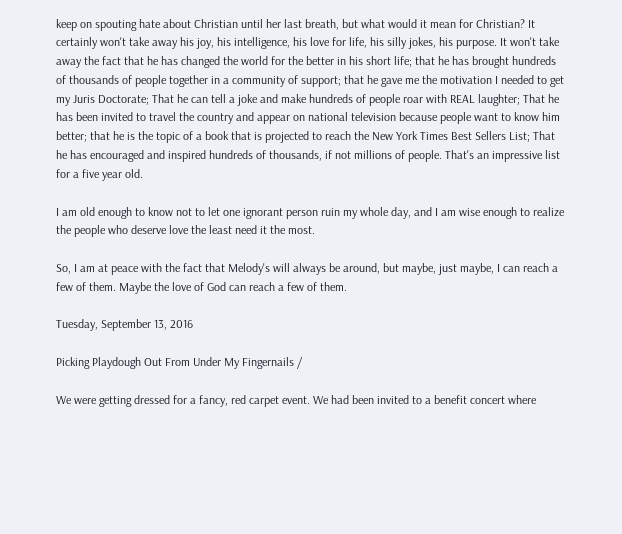keep on spouting hate about Christian until her last breath, but what would it mean for Christian? It certainly won't take away his joy, his intelligence, his love for life, his silly jokes, his purpose. It won't take away the fact that he has changed the world for the better in his short life; that he has brought hundreds of thousands of people together in a community of support; that he gave me the motivation I needed to get my Juris Doctorate; That he can tell a joke and make hundreds of people roar with REAL laughter; That he has been invited to travel the country and appear on national television because people want to know him better; that he is the topic of a book that is projected to reach the New York Times Best Sellers List; That he has encouraged and inspired hundreds of thousands, if not millions of people. That's an impressive list for a five year old.

I am old enough to know not to let one ignorant person ruin my whole day, and I am wise enough to realize the people who deserve love the least need it the most.

So, I am at peace with the fact that Melody's will always be around, but maybe, just maybe, I can reach a few of them. Maybe the love of God can reach a few of them.

Tuesday, September 13, 2016

Picking Playdough Out From Under My Fingernails /

We were getting dressed for a fancy, red carpet event. We had been invited to a benefit concert where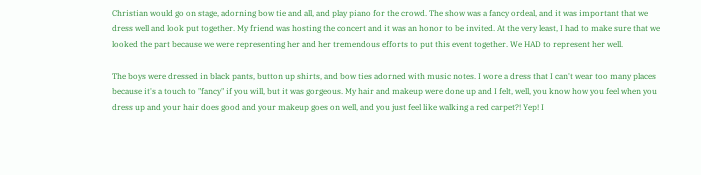Christian would go on stage, adorning bow tie and all, and play piano for the crowd. The show was a fancy ordeal, and it was important that we dress well and look put together. My friend was hosting the concert and it was an honor to be invited. At the very least, I had to make sure that we looked the part because we were representing her and her tremendous efforts to put this event together. We HAD to represent her well.

The boys were dressed in black pants, button up shirts, and bow ties adorned with music notes. I wore a dress that I can't wear too many places because it's a touch to "fancy" if you will, but it was gorgeous. My hair and makeup were done up and I felt, well, you know how you feel when you dress up and your hair does good and your makeup goes on well, and you just feel like walking a red carpet?! Yep! I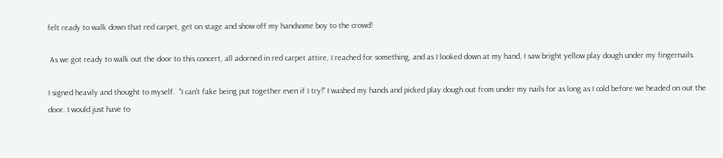felt ready to walk down that red carpet, get on stage and show off my handsome boy to the crowd!

 As we got ready to walk out the door to this concert, all adorned in red carpet attire, I reached for something, and as I looked down at my hand, I saw bright yellow play dough under my fingernails.

I signed heavily and thought to myself.  "I can't fake being put together even if I try!" I washed my hands and picked play dough out from under my nails for as long as I cold before we headed on out the door. I would just have to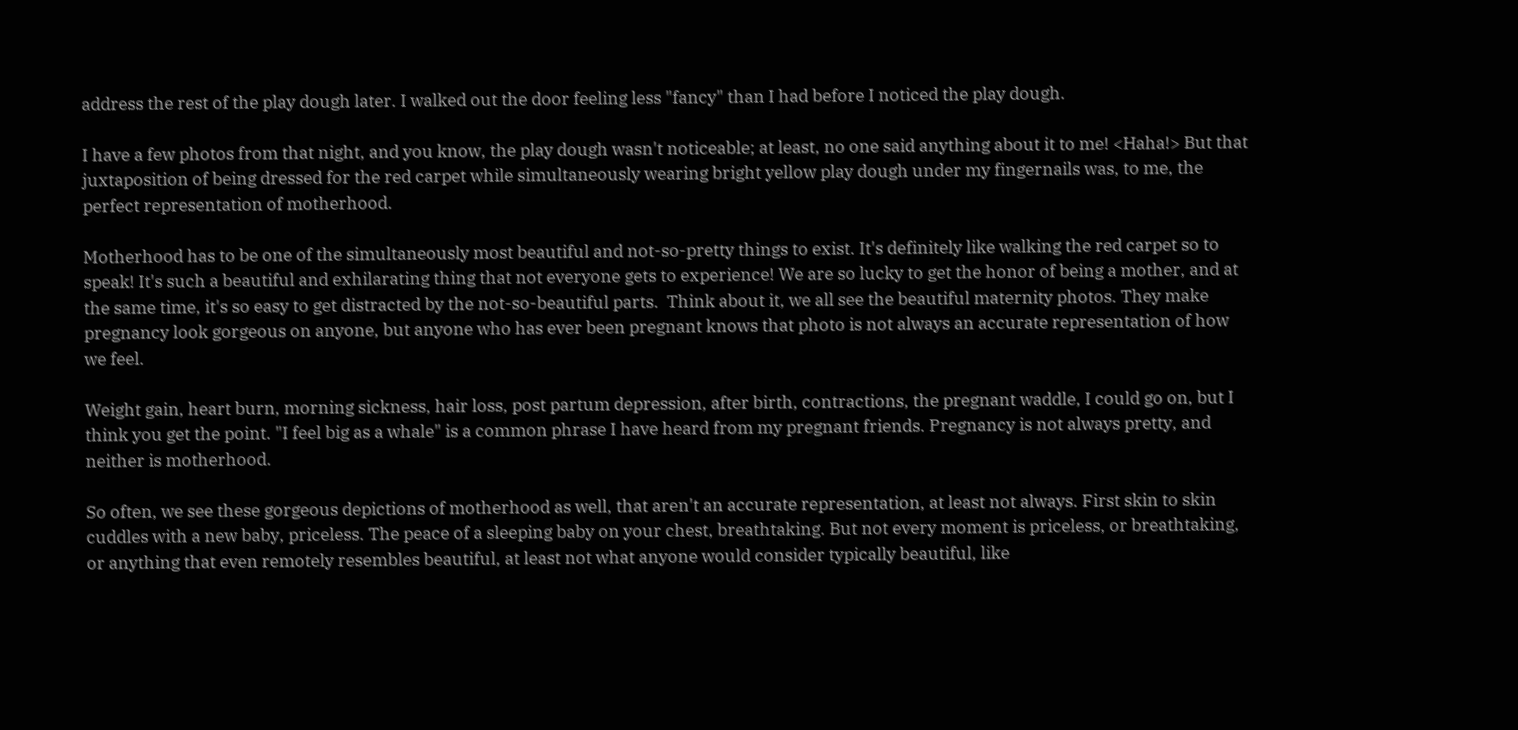address the rest of the play dough later. I walked out the door feeling less "fancy" than I had before I noticed the play dough.

I have a few photos from that night, and you know, the play dough wasn't noticeable; at least, no one said anything about it to me! <Haha!> But that juxtaposition of being dressed for the red carpet while simultaneously wearing bright yellow play dough under my fingernails was, to me, the perfect representation of motherhood.

Motherhood has to be one of the simultaneously most beautiful and not-so-pretty things to exist. It's definitely like walking the red carpet so to speak! It's such a beautiful and exhilarating thing that not everyone gets to experience! We are so lucky to get the honor of being a mother, and at the same time, it's so easy to get distracted by the not-so-beautiful parts.  Think about it, we all see the beautiful maternity photos. They make pregnancy look gorgeous on anyone, but anyone who has ever been pregnant knows that photo is not always an accurate representation of how we feel.

Weight gain, heart burn, morning sickness, hair loss, post partum depression, after birth, contractions, the pregnant waddle, I could go on, but I think you get the point. "I feel big as a whale" is a common phrase I have heard from my pregnant friends. Pregnancy is not always pretty, and neither is motherhood.

So often, we see these gorgeous depictions of motherhood as well, that aren't an accurate representation, at least not always. First skin to skin cuddles with a new baby, priceless. The peace of a sleeping baby on your chest, breathtaking. But not every moment is priceless, or breathtaking, or anything that even remotely resembles beautiful, at least not what anyone would consider typically beautiful, like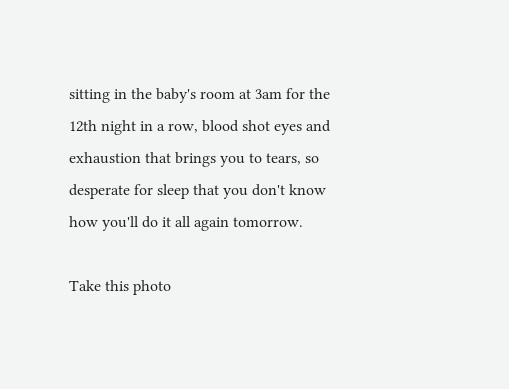sitting in the baby's room at 3am for the 12th night in a row, blood shot eyes and exhaustion that brings you to tears, so desperate for sleep that you don't know how you'll do it all again tomorrow.

Take this photo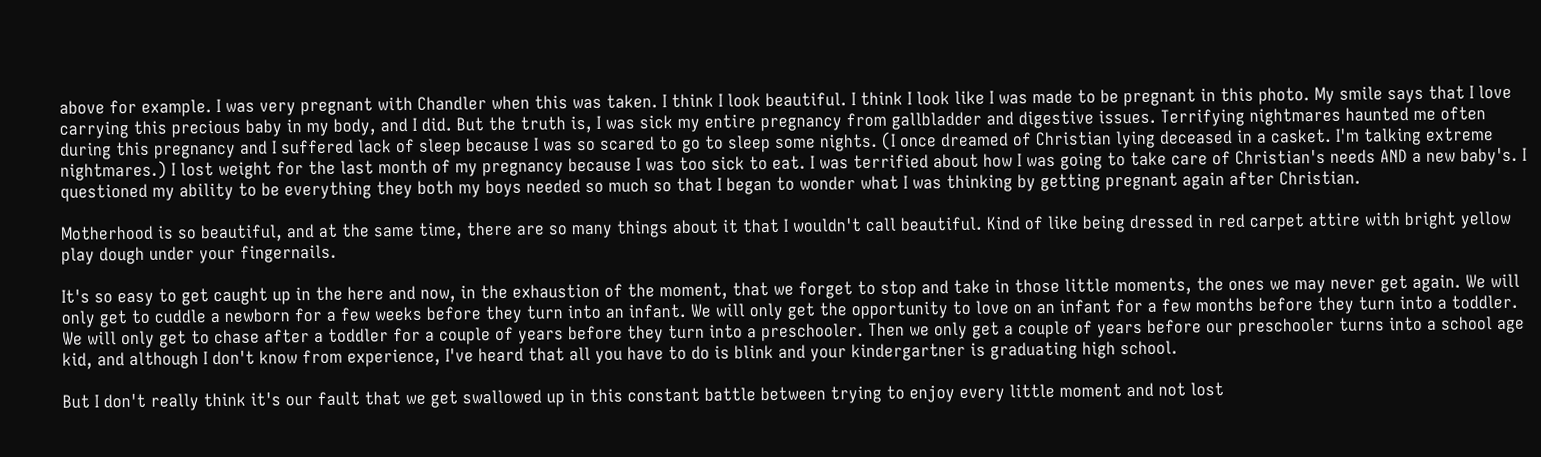above for example. I was very pregnant with Chandler when this was taken. I think I look beautiful. I think I look like I was made to be pregnant in this photo. My smile says that I love carrying this precious baby in my body, and I did. But the truth is, I was sick my entire pregnancy from gallbladder and digestive issues. Terrifying nightmares haunted me often during this pregnancy and I suffered lack of sleep because I was so scared to go to sleep some nights. (I once dreamed of Christian lying deceased in a casket. I'm talking extreme nightmares.) I lost weight for the last month of my pregnancy because I was too sick to eat. I was terrified about how I was going to take care of Christian's needs AND a new baby's. I questioned my ability to be everything they both my boys needed so much so that I began to wonder what I was thinking by getting pregnant again after Christian.

Motherhood is so beautiful, and at the same time, there are so many things about it that I wouldn't call beautiful. Kind of like being dressed in red carpet attire with bright yellow play dough under your fingernails.

It's so easy to get caught up in the here and now, in the exhaustion of the moment, that we forget to stop and take in those little moments, the ones we may never get again. We will only get to cuddle a newborn for a few weeks before they turn into an infant. We will only get the opportunity to love on an infant for a few months before they turn into a toddler. We will only get to chase after a toddler for a couple of years before they turn into a preschooler. Then we only get a couple of years before our preschooler turns into a school age kid, and although I don't know from experience, I've heard that all you have to do is blink and your kindergartner is graduating high school.

But I don't really think it's our fault that we get swallowed up in this constant battle between trying to enjoy every little moment and not lost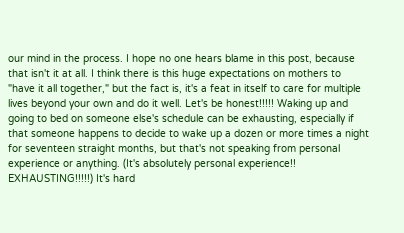our mind in the process. I hope no one hears blame in this post, because that isn't it at all. I think there is this huge expectations on mothers to "have it all together," but the fact is, it's a feat in itself to care for multiple lives beyond your own and do it well. Let's be honest!!!!! Waking up and going to bed on someone else's schedule can be exhausting, especially if that someone happens to decide to wake up a dozen or more times a night for seventeen straight months, but that's not speaking from personal experience or anything. (It's absolutely personal experience!! EXHAUSTING!!!!!) It's hard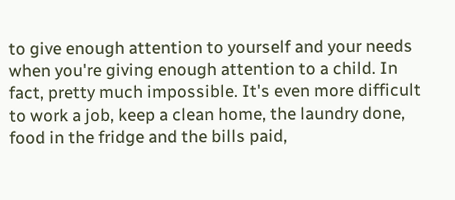to give enough attention to yourself and your needs when you're giving enough attention to a child. In fact, pretty much impossible. It's even more difficult to work a job, keep a clean home, the laundry done, food in the fridge and the bills paid,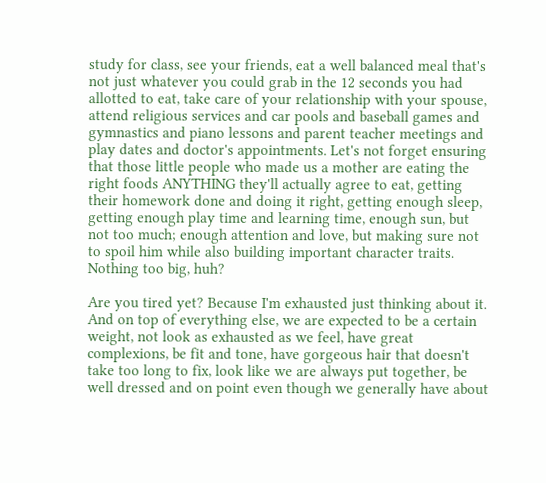study for class, see your friends, eat a well balanced meal that's not just whatever you could grab in the 12 seconds you had allotted to eat, take care of your relationship with your spouse, attend religious services and car pools and baseball games and gymnastics and piano lessons and parent teacher meetings and play dates and doctor's appointments. Let's not forget ensuring that those little people who made us a mother are eating the right foods ANYTHING they'll actually agree to eat, getting their homework done and doing it right, getting enough sleep, getting enough play time and learning time, enough sun, but not too much; enough attention and love, but making sure not to spoil him while also building important character traits. Nothing too big, huh?

Are you tired yet? Because I'm exhausted just thinking about it. And on top of everything else, we are expected to be a certain weight, not look as exhausted as we feel, have great complexions, be fit and tone, have gorgeous hair that doesn't take too long to fix, look like we are always put together, be well dressed and on point even though we generally have about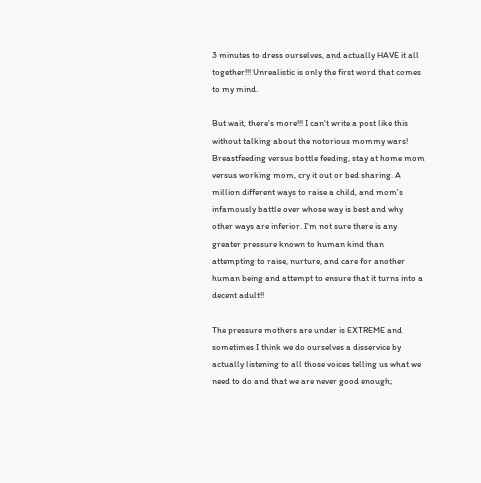3 minutes to dress ourselves, and actually HAVE it all together!!! Unrealistic is only the first word that comes to my mind.

But wait, there's more!!! I can't write a post like this without talking about the notorious mommy wars! Breastfeeding versus bottle feeding, stay at home mom versus working mom, cry it out or bed sharing. A million different ways to raise a child, and mom's infamously battle over whose way is best and why other ways are inferior. I'm not sure there is any greater pressure known to human kind than attempting to raise, nurture, and care for another human being and attempt to ensure that it turns into a decent adult!!

The pressure mothers are under is EXTREME and sometimes I think we do ourselves a disservice by actually listening to all those voices telling us what we need to do and that we are never good enough;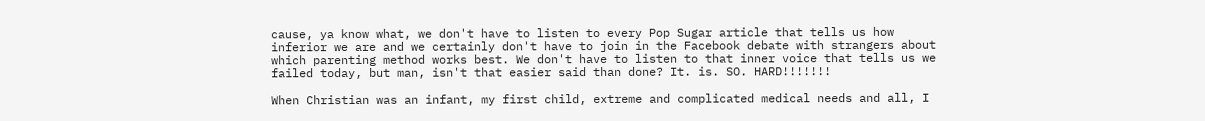cause, ya know what, we don't have to listen to every Pop Sugar article that tells us how inferior we are and we certainly don't have to join in the Facebook debate with strangers about which parenting method works best. We don't have to listen to that inner voice that tells us we failed today, but man, isn't that easier said than done? It. is. SO. HARD!!!!!!!

When Christian was an infant, my first child, extreme and complicated medical needs and all, I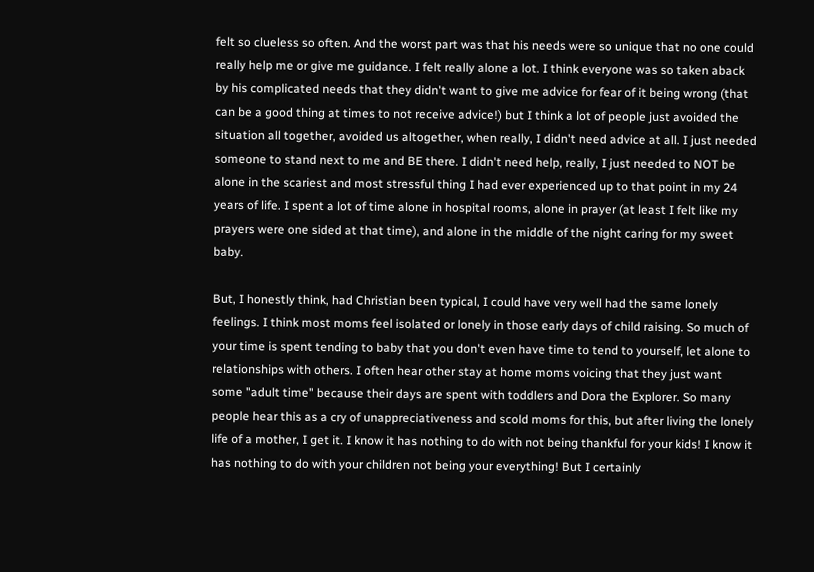felt so clueless so often. And the worst part was that his needs were so unique that no one could really help me or give me guidance. I felt really alone a lot. I think everyone was so taken aback by his complicated needs that they didn't want to give me advice for fear of it being wrong (that can be a good thing at times to not receive advice!) but I think a lot of people just avoided the situation all together, avoided us altogether, when really, I didn't need advice at all. I just needed someone to stand next to me and BE there. I didn't need help, really, I just needed to NOT be alone in the scariest and most stressful thing I had ever experienced up to that point in my 24 years of life. I spent a lot of time alone in hospital rooms, alone in prayer (at least I felt like my prayers were one sided at that time), and alone in the middle of the night caring for my sweet baby.

But, I honestly think, had Christian been typical, I could have very well had the same lonely feelings. I think most moms feel isolated or lonely in those early days of child raising. So much of your time is spent tending to baby that you don't even have time to tend to yourself, let alone to relationships with others. I often hear other stay at home moms voicing that they just want some "adult time" because their days are spent with toddlers and Dora the Explorer. So many people hear this as a cry of unappreciativeness and scold moms for this, but after living the lonely life of a mother, I get it. I know it has nothing to do with not being thankful for your kids! I know it has nothing to do with your children not being your everything! But I certainly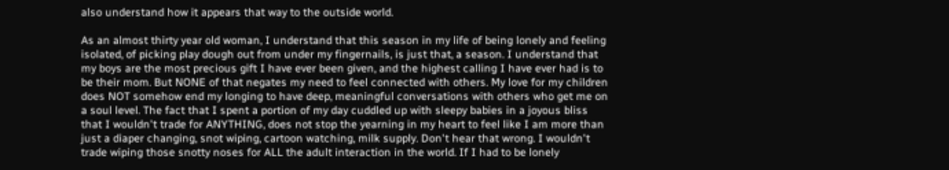also understand how it appears that way to the outside world.

As an almost thirty year old woman, I understand that this season in my life of being lonely and feeling isolated, of picking play dough out from under my fingernails, is just that, a season. I understand that my boys are the most precious gift I have ever been given, and the highest calling I have ever had is to be their mom. But NONE of that negates my need to feel connected with others. My love for my children does NOT somehow end my longing to have deep, meaningful conversations with others who get me on a soul level. The fact that I spent a portion of my day cuddled up with sleepy babies in a joyous bliss that I wouldn't trade for ANYTHING, does not stop the yearning in my heart to feel like I am more than just a diaper changing, snot wiping, cartoon watching, milk supply. Don't hear that wrong. I wouldn't trade wiping those snotty noses for ALL the adult interaction in the world. If I had to be lonely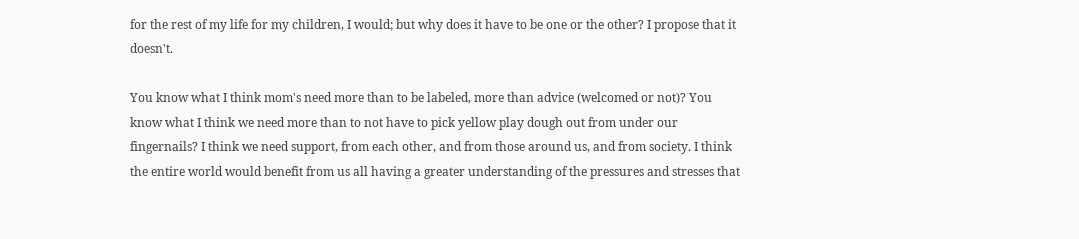for the rest of my life for my children, I would; but why does it have to be one or the other? I propose that it doesn't.

You know what I think mom's need more than to be labeled, more than advice (welcomed or not)? You know what I think we need more than to not have to pick yellow play dough out from under our fingernails? I think we need support, from each other, and from those around us, and from society. I think the entire world would benefit from us all having a greater understanding of the pressures and stresses that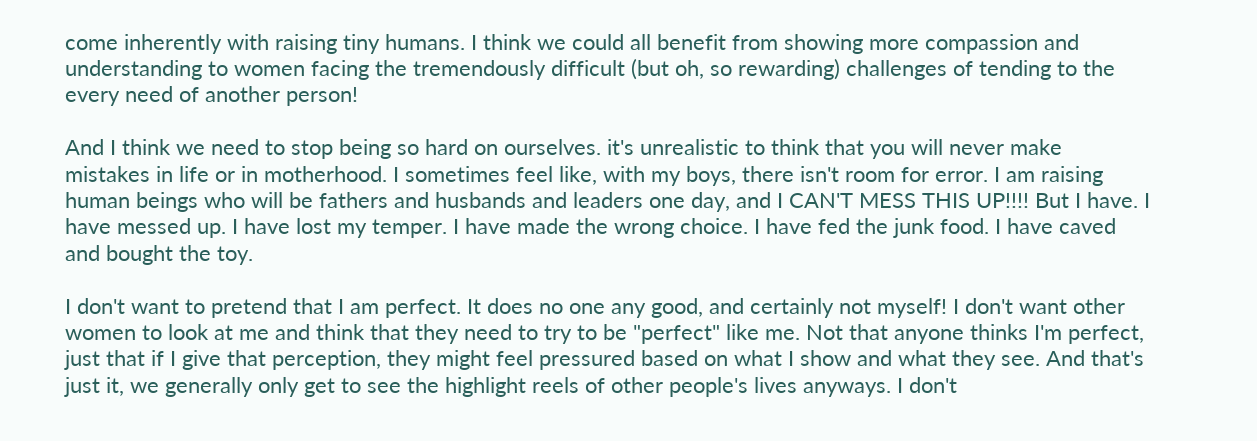come inherently with raising tiny humans. I think we could all benefit from showing more compassion and understanding to women facing the tremendously difficult (but oh, so rewarding) challenges of tending to the every need of another person!

And I think we need to stop being so hard on ourselves. it's unrealistic to think that you will never make mistakes in life or in motherhood. I sometimes feel like, with my boys, there isn't room for error. I am raising human beings who will be fathers and husbands and leaders one day, and I CAN'T MESS THIS UP!!!! But I have. I have messed up. I have lost my temper. I have made the wrong choice. I have fed the junk food. I have caved and bought the toy.

I don't want to pretend that I am perfect. It does no one any good, and certainly not myself! I don't want other women to look at me and think that they need to try to be "perfect" like me. Not that anyone thinks I'm perfect, just that if I give that perception, they might feel pressured based on what I show and what they see. And that's just it, we generally only get to see the highlight reels of other people's lives anyways. I don't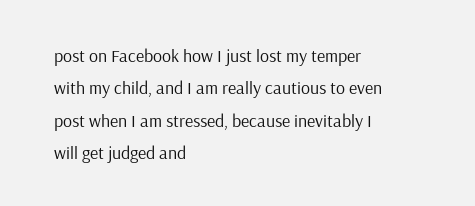post on Facebook how I just lost my temper with my child, and I am really cautious to even post when I am stressed, because inevitably I will get judged and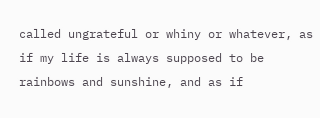called ungrateful or whiny or whatever, as if my life is always supposed to be rainbows and sunshine, and as if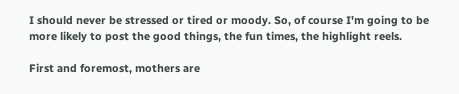I should never be stressed or tired or moody. So, of course I'm going to be more likely to post the good things, the fun times, the highlight reels.

First and foremost, mothers are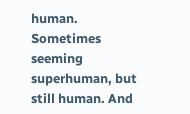human. Sometimes seeming superhuman, but still human. And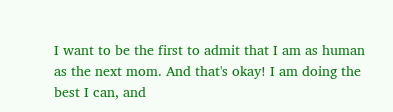I want to be the first to admit that I am as human as the next mom. And that's okay! I am doing the best I can, and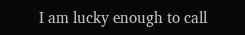I am lucky enough to call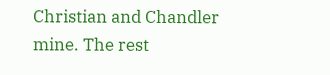Christian and Chandler mine. The rest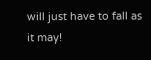will just have to fall as it may!